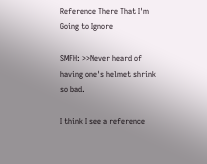Reference There That I'm Going to Ignore

SMFH: >>Never heard of having one's helmet shrink so bad.

I think I see a reference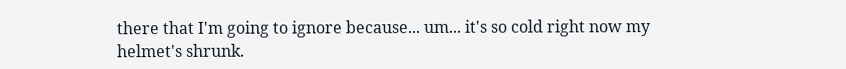there that I'm going to ignore because... um... it's so cold right now my helmet's shrunk.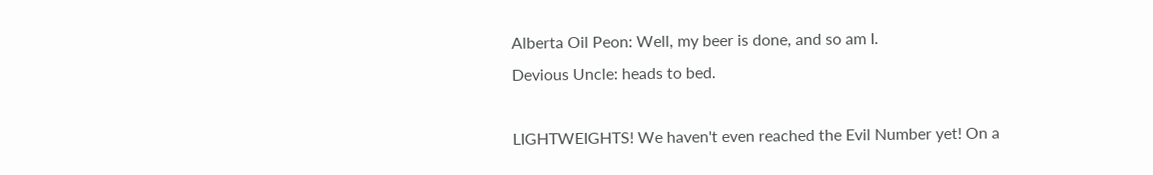Alberta Oil Peon: Well, my beer is done, and so am I.
Devious Uncle: heads to bed.

LIGHTWEIGHTS! We haven't even reached the Evil Number yet! On a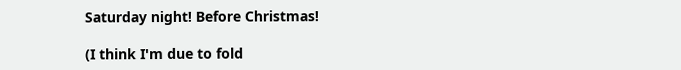Saturday night! Before Christmas!

(I think I'm due to fold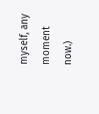myself, any moment now.)